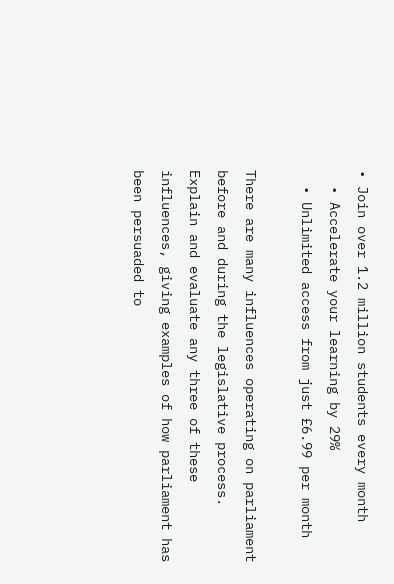• Join over 1.2 million students every month
  • Accelerate your learning by 29%
  • Unlimited access from just £6.99 per month

There are many influences operating on parliament before and during the legislative process. Explain and evaluate any three of these influences, giving examples of how parliament has been persuaded to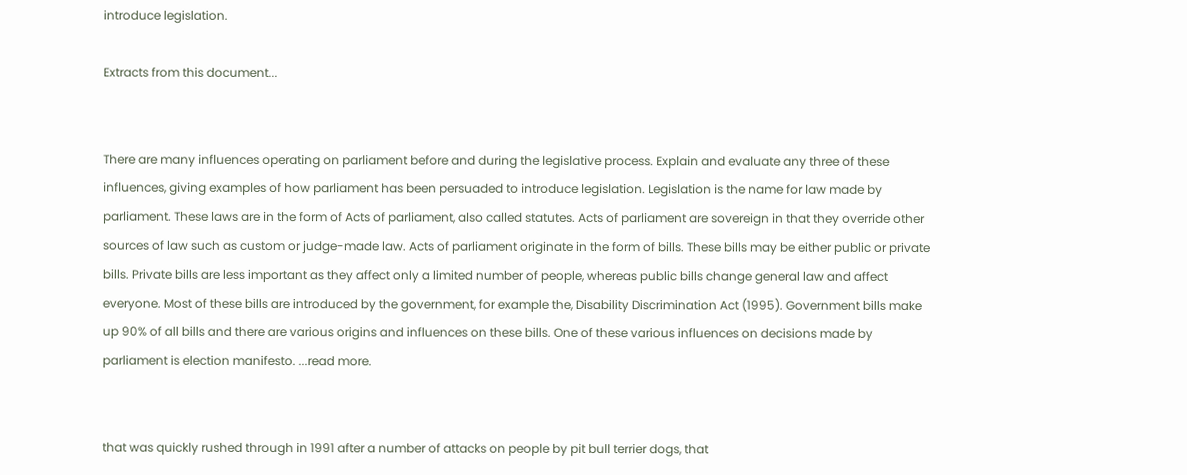introduce legislation.

Extracts from this document...


There are many influences operating on parliament before and during the legislative process. Explain and evaluate any three of these influences, giving examples of how parliament has been persuaded to introduce legislation. Legislation is the name for law made by parliament. These laws are in the form of Acts of parliament, also called statutes. Acts of parliament are sovereign in that they override other sources of law such as custom or judge-made law. Acts of parliament originate in the form of bills. These bills may be either public or private bills. Private bills are less important as they affect only a limited number of people, whereas public bills change general law and affect everyone. Most of these bills are introduced by the government, for example the, Disability Discrimination Act (1995). Government bills make up 90% of all bills and there are various origins and influences on these bills. One of these various influences on decisions made by parliament is election manifesto. ...read more.


that was quickly rushed through in 1991 after a number of attacks on people by pit bull terrier dogs, that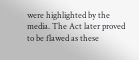were highlighted by the media. The Act later proved to be flawed as these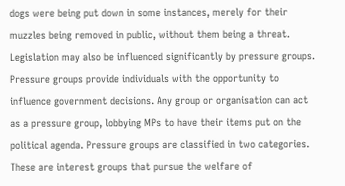dogs were being put down in some instances, merely for their muzzles being removed in public, without them being a threat. Legislation may also be influenced significantly by pressure groups. Pressure groups provide individuals with the opportunity to influence government decisions. Any group or organisation can act as a pressure group, lobbying MPs to have their items put on the political agenda. Pressure groups are classified in two categories. These are interest groups that pursue the welfare of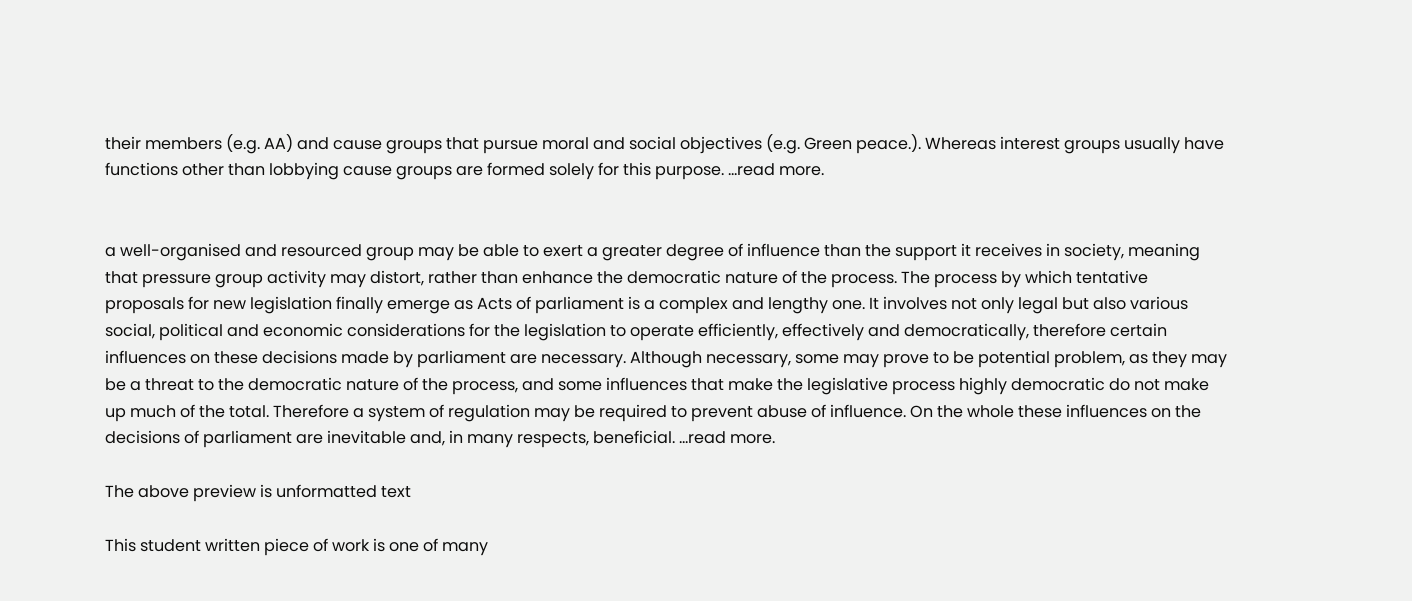their members (e.g. AA) and cause groups that pursue moral and social objectives (e.g. Green peace.). Whereas interest groups usually have functions other than lobbying cause groups are formed solely for this purpose. ...read more.


a well-organised and resourced group may be able to exert a greater degree of influence than the support it receives in society, meaning that pressure group activity may distort, rather than enhance the democratic nature of the process. The process by which tentative proposals for new legislation finally emerge as Acts of parliament is a complex and lengthy one. It involves not only legal but also various social, political and economic considerations for the legislation to operate efficiently, effectively and democratically, therefore certain influences on these decisions made by parliament are necessary. Although necessary, some may prove to be potential problem, as they may be a threat to the democratic nature of the process, and some influences that make the legislative process highly democratic do not make up much of the total. Therefore a system of regulation may be required to prevent abuse of influence. On the whole these influences on the decisions of parliament are inevitable and, in many respects, beneficial. ...read more.

The above preview is unformatted text

This student written piece of work is one of many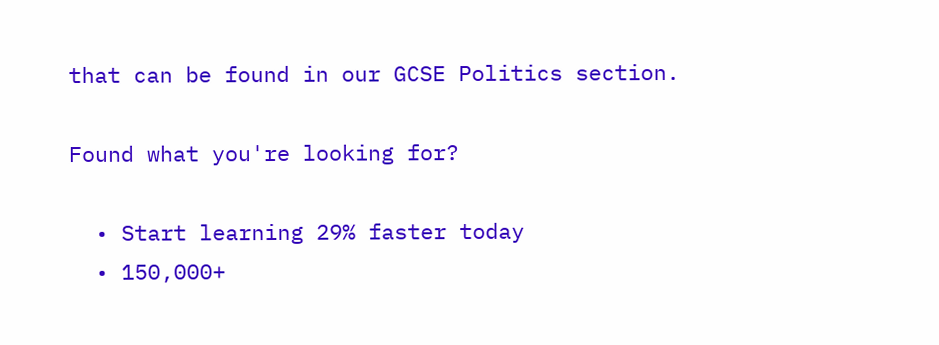that can be found in our GCSE Politics section.

Found what you're looking for?

  • Start learning 29% faster today
  • 150,000+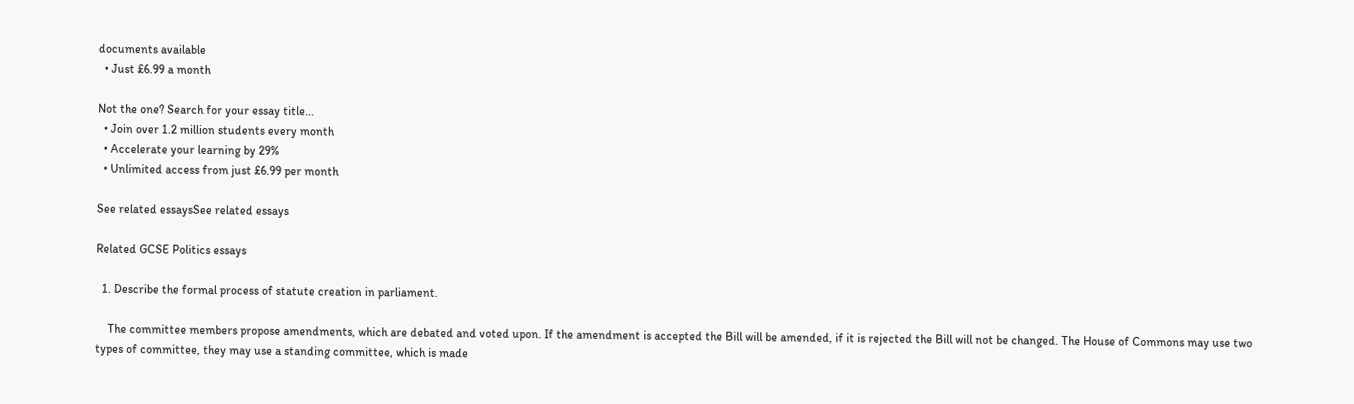documents available
  • Just £6.99 a month

Not the one? Search for your essay title...
  • Join over 1.2 million students every month
  • Accelerate your learning by 29%
  • Unlimited access from just £6.99 per month

See related essaysSee related essays

Related GCSE Politics essays

  1. Describe the formal process of statute creation in parliament.

    The committee members propose amendments, which are debated and voted upon. If the amendment is accepted the Bill will be amended, if it is rejected the Bill will not be changed. The House of Commons may use two types of committee, they may use a standing committee, which is made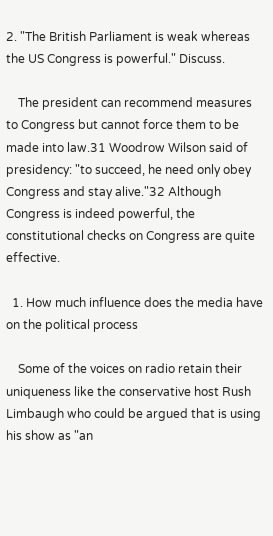2. "The British Parliament is weak whereas the US Congress is powerful." Discuss.

    The president can recommend measures to Congress but cannot force them to be made into law.31 Woodrow Wilson said of presidency: "to succeed, he need only obey Congress and stay alive."32 Although Congress is indeed powerful, the constitutional checks on Congress are quite effective.

  1. How much influence does the media have on the political process

    Some of the voices on radio retain their uniqueness like the conservative host Rush Limbaugh who could be argued that is using his show as "an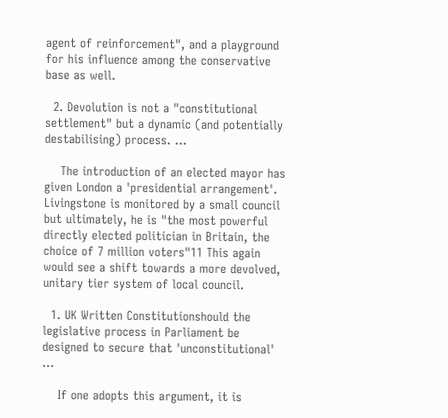agent of reinforcement", and a playground for his influence among the conservative base as well.

  2. Devolution is not a "constitutional settlement" but a dynamic (and potentially destabilising) process. ...

    The introduction of an elected mayor has given London a 'presidential arrangement'. Livingstone is monitored by a small council but ultimately, he is "the most powerful directly elected politician in Britain, the choice of 7 million voters"11 This again would see a shift towards a more devolved, unitary tier system of local council.

  1. UK Written Constitutionshould the legislative process in Parliament be designed to secure that 'unconstitutional' ...

    If one adopts this argument, it is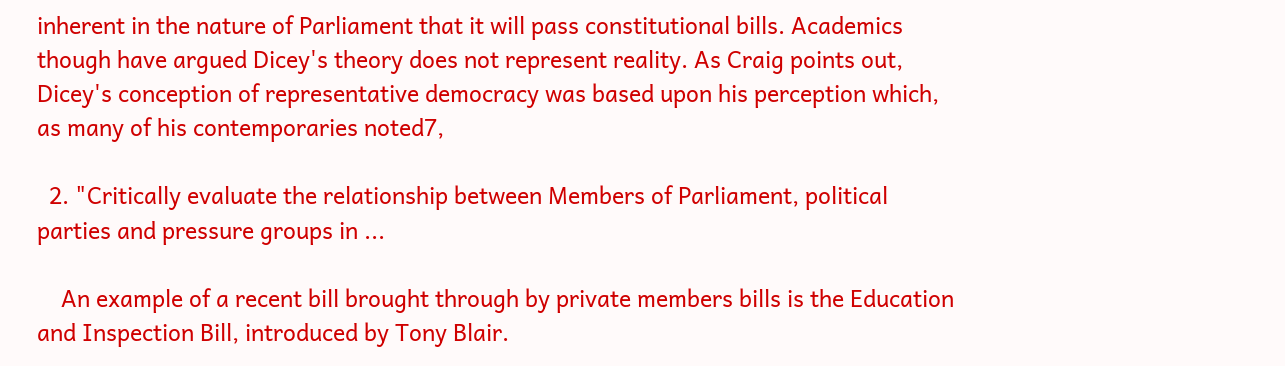inherent in the nature of Parliament that it will pass constitutional bills. Academics though have argued Dicey's theory does not represent reality. As Craig points out, Dicey's conception of representative democracy was based upon his perception which, as many of his contemporaries noted7,

  2. "Critically evaluate the relationship between Members of Parliament, political parties and pressure groups in ...

    An example of a recent bill brought through by private members bills is the Education and Inspection Bill, introduced by Tony Blair.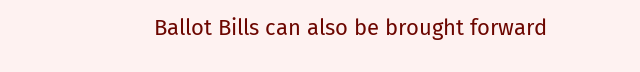Ballot Bills can also be brought forward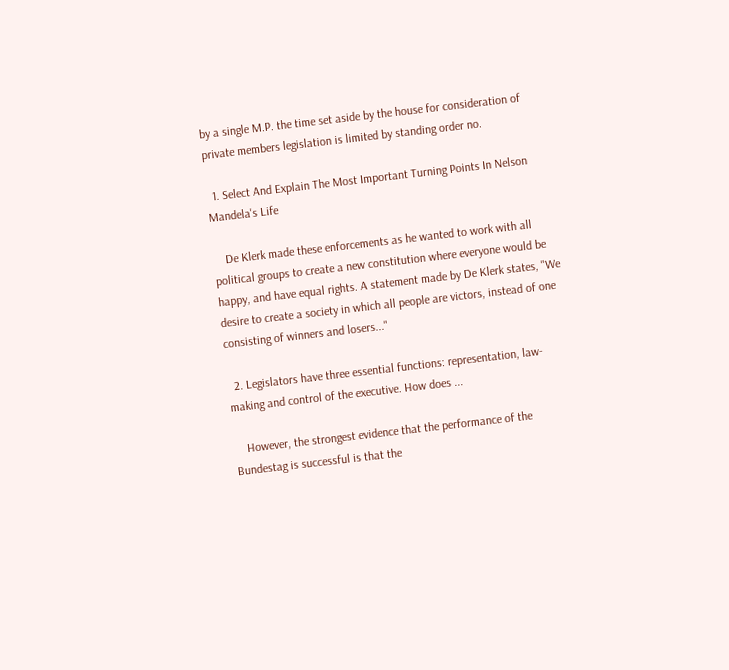by a single M.P. the time set aside by the house for consideration of private members legislation is limited by standing order no.

  1. Select And Explain The Most Important Turning Points In Nelson Mandela's Life

    De Klerk made these enforcements as he wanted to work with all political groups to create a new constitution where everyone would be happy, and have equal rights. A statement made by De Klerk states, "We desire to create a society in which all people are victors, instead of one consisting of winners and losers..."

  2. Legislators have three essential functions: representation, law-making and control of the executive. How does ...

    However, the strongest evidence that the performance of the Bundestag is successful is that the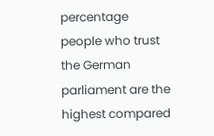percentage people who trust the German parliament are the highest compared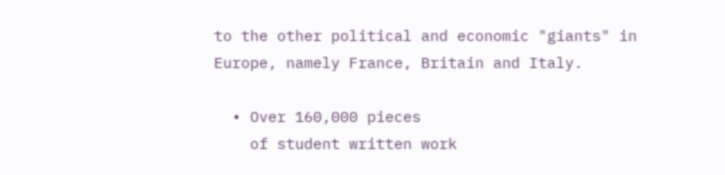to the other political and economic "giants" in Europe, namely France, Britain and Italy.

  • Over 160,000 pieces
    of student written work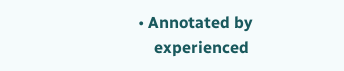• Annotated by
    experienced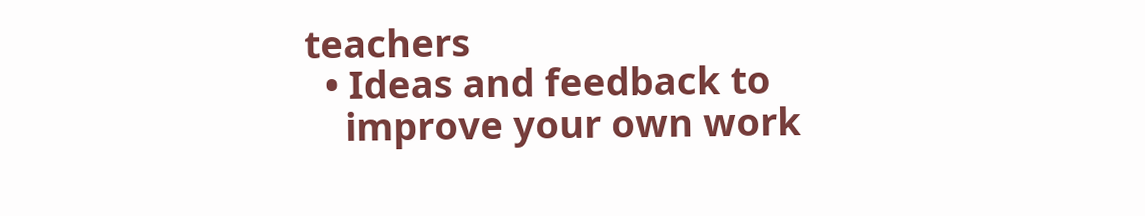teachers
  • Ideas and feedback to
    improve your own work